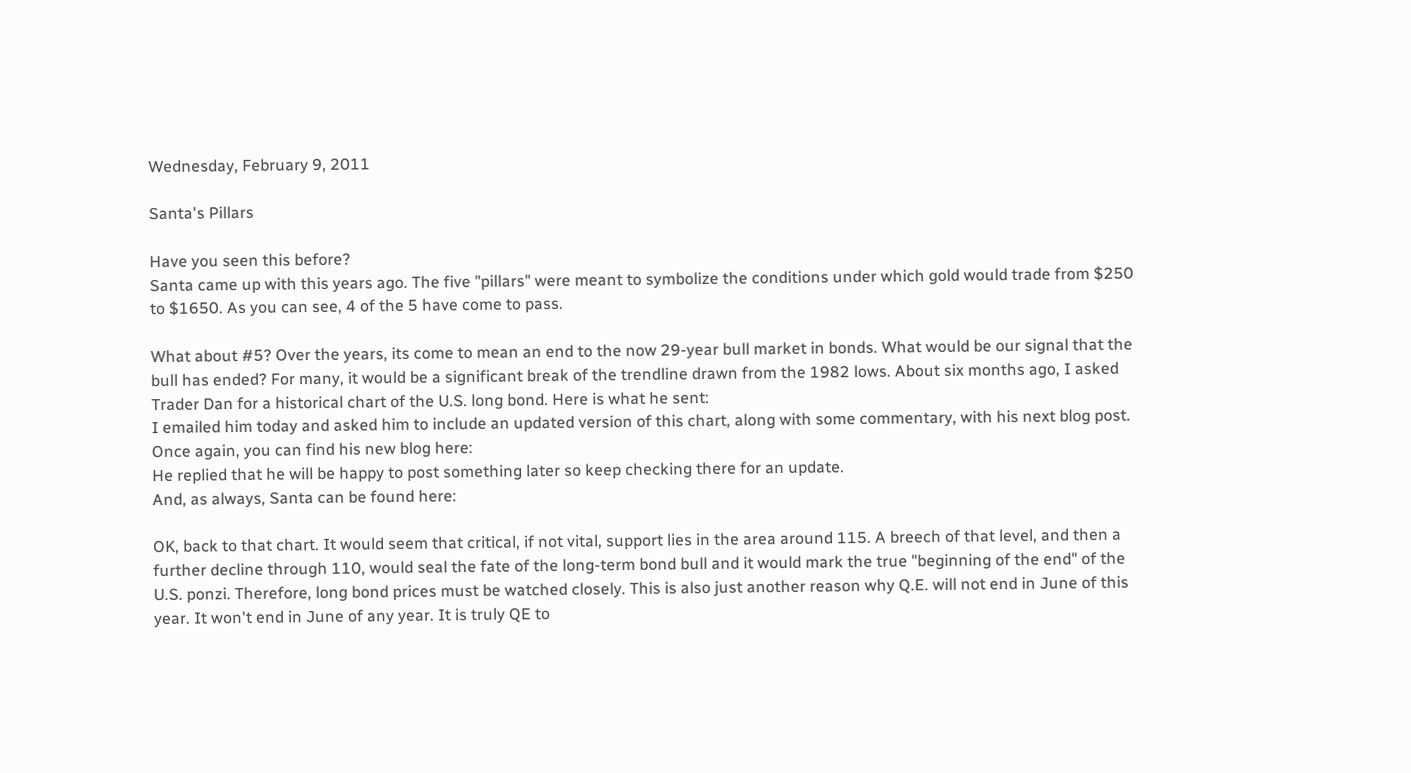Wednesday, February 9, 2011

Santa's Pillars

Have you seen this before?
Santa came up with this years ago. The five "pillars" were meant to symbolize the conditions under which gold would trade from $250 to $1650. As you can see, 4 of the 5 have come to pass.

What about #5? Over the years, its come to mean an end to the now 29-year bull market in bonds. What would be our signal that the bull has ended? For many, it would be a significant break of the trendline drawn from the 1982 lows. About six months ago, I asked Trader Dan for a historical chart of the U.S. long bond. Here is what he sent:
I emailed him today and asked him to include an updated version of this chart, along with some commentary, with his next blog post. Once again, you can find his new blog here:
He replied that he will be happy to post something later so keep checking there for an update.
And, as always, Santa can be found here:

OK, back to that chart. It would seem that critical, if not vital, support lies in the area around 115. A breech of that level, and then a further decline through 110, would seal the fate of the long-term bond bull and it would mark the true "beginning of the end" of the U.S. ponzi. Therefore, long bond prices must be watched closely. This is also just another reason why Q.E. will not end in June of this year. It won't end in June of any year. It is truly QE to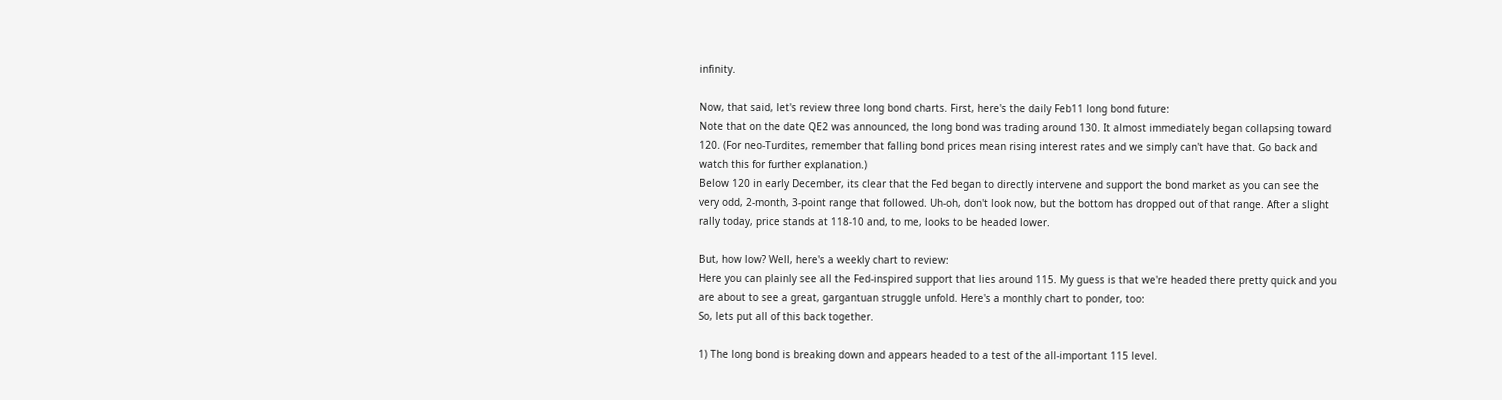infinity.

Now, that said, let's review three long bond charts. First, here's the daily Feb11 long bond future:
Note that on the date QE2 was announced, the long bond was trading around 130. It almost immediately began collapsing toward 120. (For neo-Turdites, remember that falling bond prices mean rising interest rates and we simply can't have that. Go back and watch this for further explanation.)
Below 120 in early December, its clear that the Fed began to directly intervene and support the bond market as you can see the very odd, 2-month, 3-point range that followed. Uh-oh, don't look now, but the bottom has dropped out of that range. After a slight rally today, price stands at 118-10 and, to me, looks to be headed lower.

But, how low? Well, here's a weekly chart to review:
Here you can plainly see all the Fed-inspired support that lies around 115. My guess is that we're headed there pretty quick and you are about to see a great, gargantuan struggle unfold. Here's a monthly chart to ponder, too:
So, lets put all of this back together.

1) The long bond is breaking down and appears headed to a test of the all-important 115 level.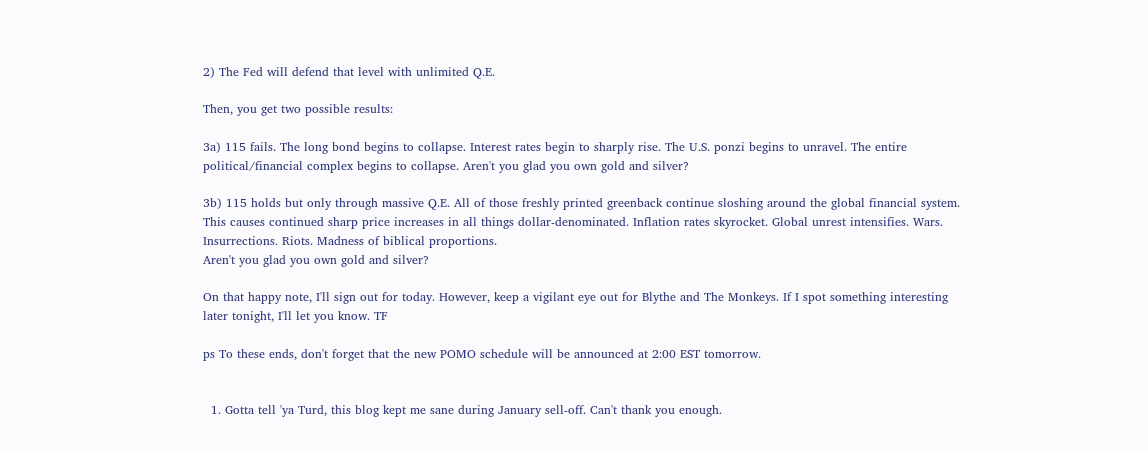2) The Fed will defend that level with unlimited Q.E.

Then, you get two possible results:

3a) 115 fails. The long bond begins to collapse. Interest rates begin to sharply rise. The U.S. ponzi begins to unravel. The entire political/financial complex begins to collapse. Aren't you glad you own gold and silver?

3b) 115 holds but only through massive Q.E. All of those freshly printed greenback continue sloshing around the global financial system. This causes continued sharp price increases in all things dollar-denominated. Inflation rates skyrocket. Global unrest intensifies. Wars. Insurrections. Riots. Madness of biblical proportions.
Aren't you glad you own gold and silver?

On that happy note, I'll sign out for today. However, keep a vigilant eye out for Blythe and The Monkeys. If I spot something interesting later tonight, I'll let you know. TF

ps To these ends, don't forget that the new POMO schedule will be announced at 2:00 EST tomorrow.


  1. Gotta tell 'ya Turd, this blog kept me sane during January sell-off. Can't thank you enough.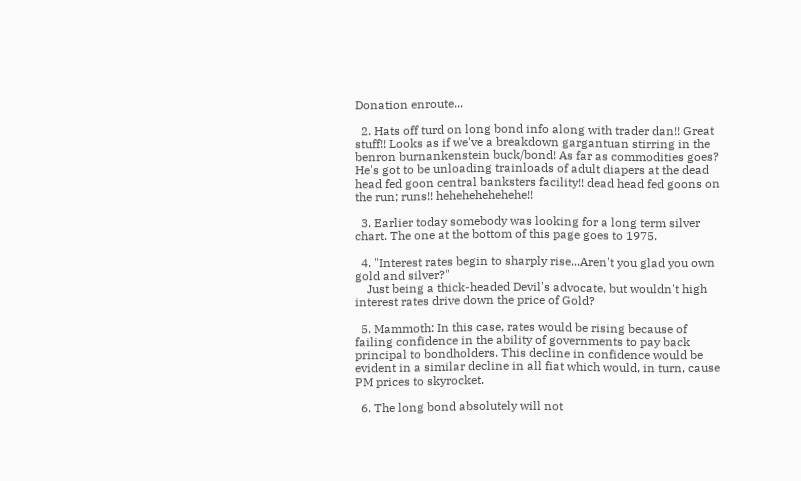Donation enroute...

  2. Hats off turd on long bond info along with trader dan!! Great stuff!! Looks as if we've a breakdown gargantuan stirring in the benron burnankenstein buck/bond! As far as commodities goes? He's got to be unloading trainloads of adult diapers at the dead head fed goon central banksters facility!! dead head fed goons on the run; runs!! hehehehehehehe!!

  3. Earlier today somebody was looking for a long term silver chart. The one at the bottom of this page goes to 1975.

  4. "Interest rates begin to sharply rise...Aren't you glad you own gold and silver?"
    Just being a thick-headed Devil's advocate, but wouldn't high interest rates drive down the price of Gold?

  5. Mammoth: In this case, rates would be rising because of failing confidence in the ability of governments to pay back principal to bondholders. This decline in confidence would be evident in a similar decline in all fiat which would, in turn, cause PM prices to skyrocket.

  6. The long bond absolutely will not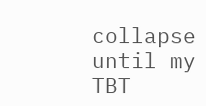collapse until my TBT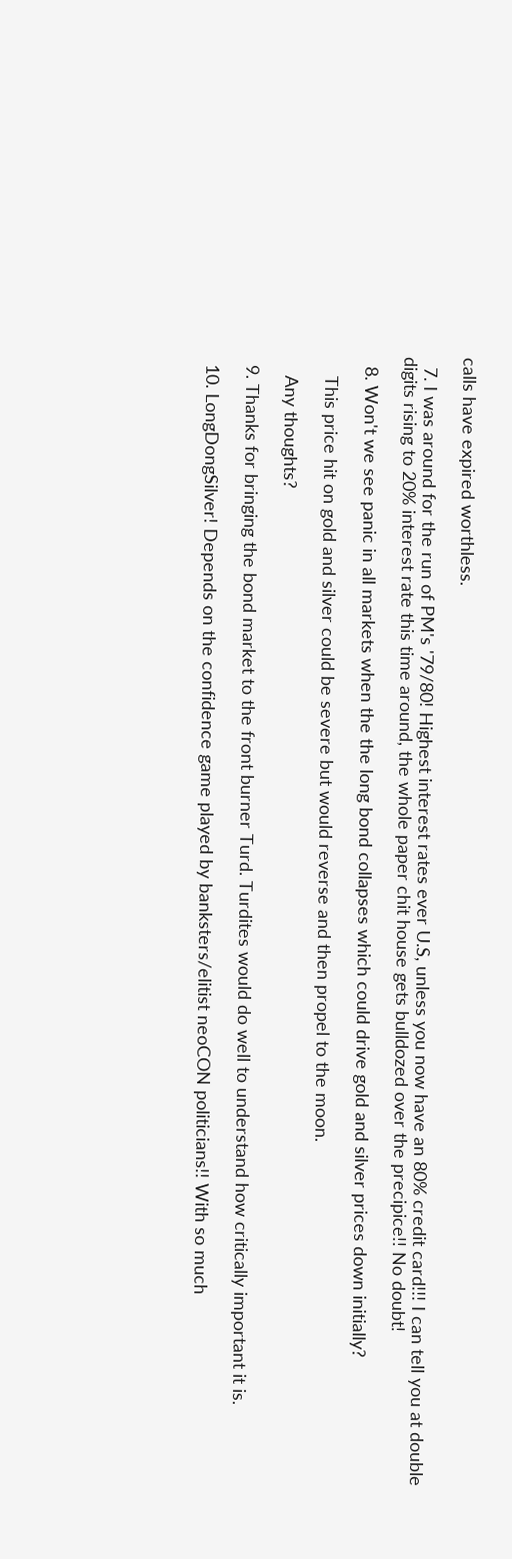calls have expired worthless.

  7. I was around for the run of PM's '79/80! Highest interest rates ever U.S, unless you now have an 80% credit card!!! I can tell you at double digits rising to 20% interest rate this time around, the whole paper chit house gets bulldozed over the precipice!! No doubt!

  8. Won't we see panic in all markets when the the long bond collapses which could drive gold and silver prices down initially?

    This price hit on gold and silver could be severe but would reverse and then propel to the moon.

    Any thoughts?

  9. Thanks for bringing the bond market to the front burner Turd. Turdites would do well to understand how critically important it is.

  10. LongDongSilver! Depends on the confidence game played by banksters/elitist neoCON politicians!! With so much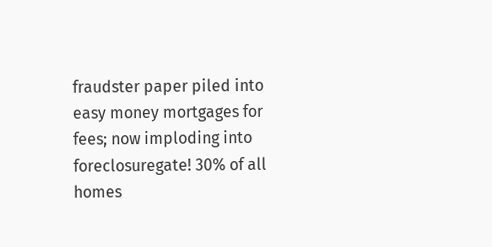fraudster paper piled into easy money mortgages for fees; now imploding into foreclosuregate! 30% of all homes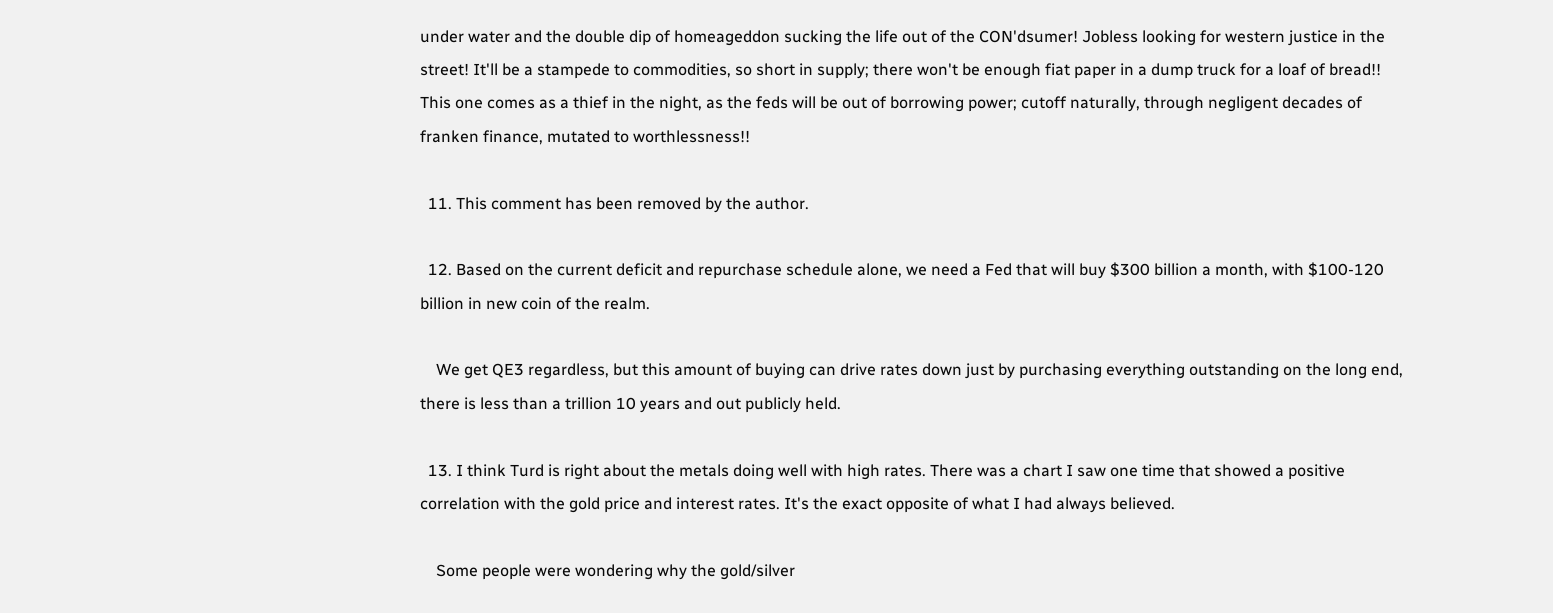under water and the double dip of homeageddon sucking the life out of the CON'dsumer! Jobless looking for western justice in the street! It'll be a stampede to commodities, so short in supply; there won't be enough fiat paper in a dump truck for a loaf of bread!! This one comes as a thief in the night, as the feds will be out of borrowing power; cutoff naturally, through negligent decades of franken finance, mutated to worthlessness!!

  11. This comment has been removed by the author.

  12. Based on the current deficit and repurchase schedule alone, we need a Fed that will buy $300 billion a month, with $100-120 billion in new coin of the realm.

    We get QE3 regardless, but this amount of buying can drive rates down just by purchasing everything outstanding on the long end, there is less than a trillion 10 years and out publicly held.

  13. I think Turd is right about the metals doing well with high rates. There was a chart I saw one time that showed a positive correlation with the gold price and interest rates. It's the exact opposite of what I had always believed.

    Some people were wondering why the gold/silver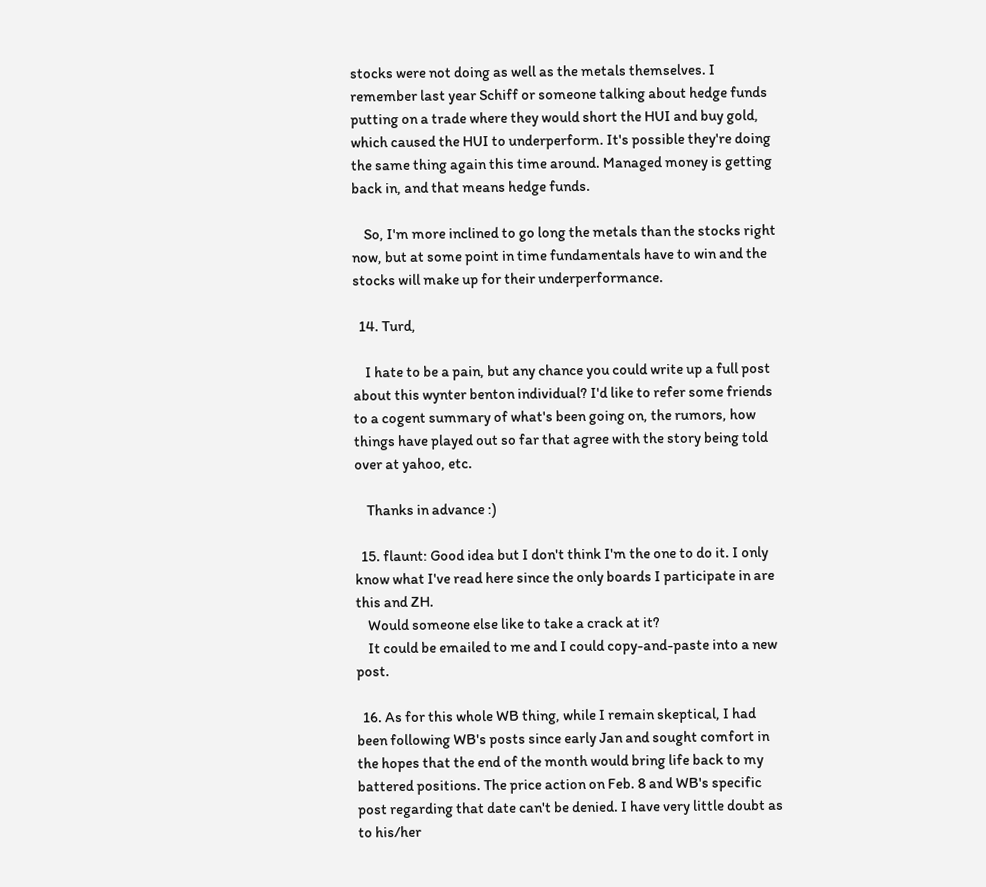stocks were not doing as well as the metals themselves. I remember last year Schiff or someone talking about hedge funds putting on a trade where they would short the HUI and buy gold, which caused the HUI to underperform. It's possible they're doing the same thing again this time around. Managed money is getting back in, and that means hedge funds.

    So, I'm more inclined to go long the metals than the stocks right now, but at some point in time fundamentals have to win and the stocks will make up for their underperformance.

  14. Turd,

    I hate to be a pain, but any chance you could write up a full post about this wynter benton individual? I'd like to refer some friends to a cogent summary of what's been going on, the rumors, how things have played out so far that agree with the story being told over at yahoo, etc.

    Thanks in advance :)

  15. flaunt: Good idea but I don't think I'm the one to do it. I only know what I've read here since the only boards I participate in are this and ZH.
    Would someone else like to take a crack at it?
    It could be emailed to me and I could copy-and-paste into a new post.

  16. As for this whole WB thing, while I remain skeptical, I had been following WB's posts since early Jan and sought comfort in the hopes that the end of the month would bring life back to my battered positions. The price action on Feb. 8 and WB's specific post regarding that date can't be denied. I have very little doubt as to his/her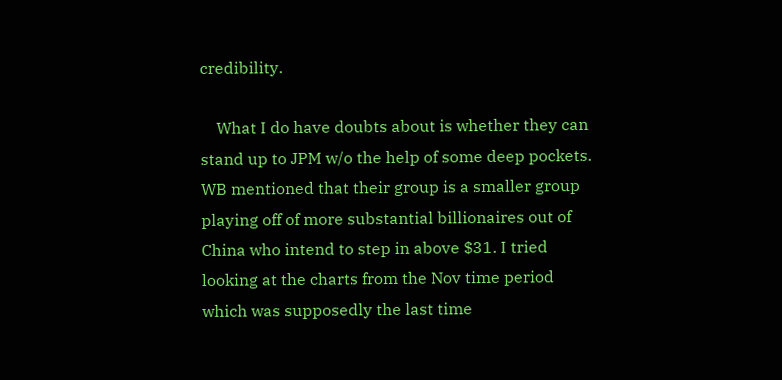credibility.

    What I do have doubts about is whether they can stand up to JPM w/o the help of some deep pockets. WB mentioned that their group is a smaller group playing off of more substantial billionaires out of China who intend to step in above $31. I tried looking at the charts from the Nov time period which was supposedly the last time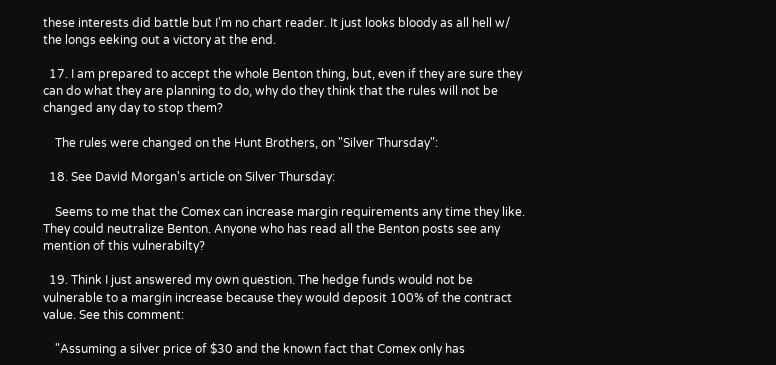these interests did battle but I'm no chart reader. It just looks bloody as all hell w/ the longs eeking out a victory at the end.

  17. I am prepared to accept the whole Benton thing, but, even if they are sure they can do what they are planning to do, why do they think that the rules will not be changed any day to stop them?

    The rules were changed on the Hunt Brothers, on "Silver Thursday":

  18. See David Morgan's article on Silver Thursday:

    Seems to me that the Comex can increase margin requirements any time they like. They could neutralize Benton. Anyone who has read all the Benton posts see any mention of this vulnerabilty?

  19. Think I just answered my own question. The hedge funds would not be vulnerable to a margin increase because they would deposit 100% of the contract value. See this comment:

    "Assuming a silver price of $30 and the known fact that Comex only has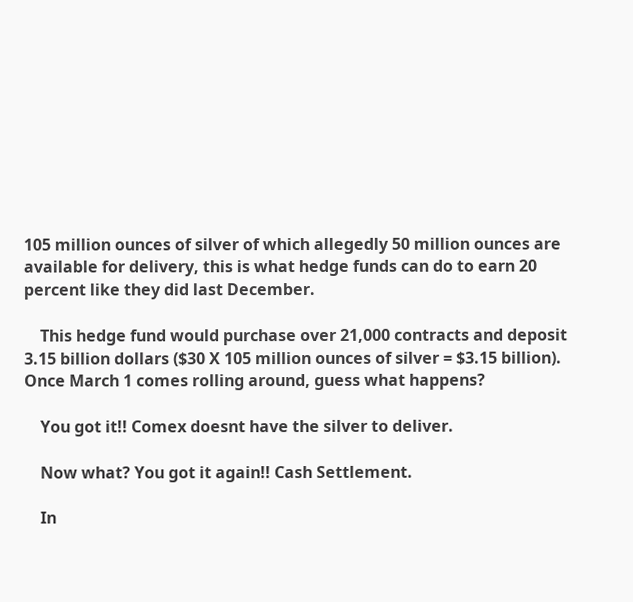105 million ounces of silver of which allegedly 50 million ounces are available for delivery, this is what hedge funds can do to earn 20 percent like they did last December.

    This hedge fund would purchase over 21,000 contracts and deposit 3.15 billion dollars ($30 X 105 million ounces of silver = $3.15 billion). Once March 1 comes rolling around, guess what happens?

    You got it!! Comex doesnt have the silver to deliver.

    Now what? You got it again!! Cash Settlement.

    In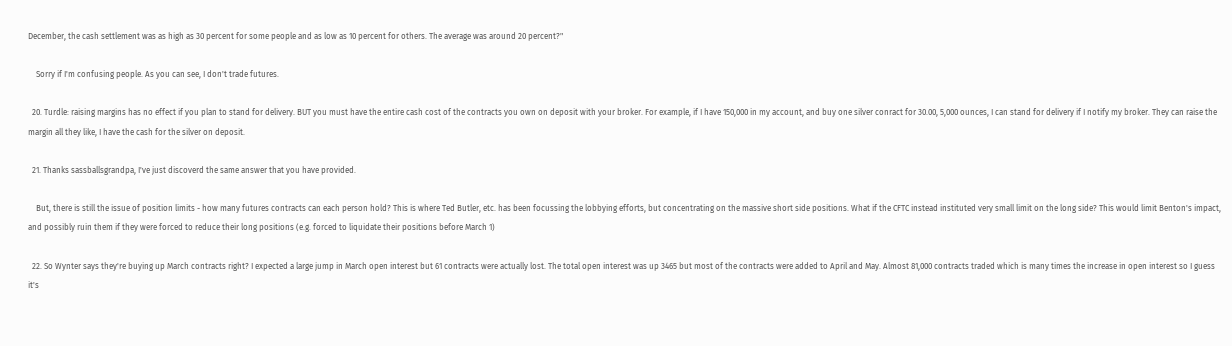December, the cash settlement was as high as 30 percent for some people and as low as 10 percent for others. The average was around 20 percent?"

    Sorry if I'm confusing people. As you can see, I don't trade futures.

  20. Turdle: raising margins has no effect if you plan to stand for delivery. BUT you must have the entire cash cost of the contracts you own on deposit with your broker. For example, if I have 150,000 in my account, and buy one silver conract for 30.00, 5,000 ounces, I can stand for delivery if I notify my broker. They can raise the margin all they like, I have the cash for the silver on deposit.

  21. Thanks sassballsgrandpa, I've just discoverd the same answer that you have provided.

    But, there is still the issue of position limits - how many futures contracts can each person hold? This is where Ted Butler, etc. has been focussing the lobbying efforts, but concentrating on the massive short side positions. What if the CFTC instead instituted very small limit on the long side? This would limit Benton's impact, and possibly ruin them if they were forced to reduce their long positions (e.g. forced to liquidate their positions before March 1)

  22. So Wynter says they're buying up March contracts right? I expected a large jump in March open interest but 61 contracts were actually lost. The total open interest was up 3465 but most of the contracts were added to April and May. Almost 81,000 contracts traded which is many times the increase in open interest so I guess it's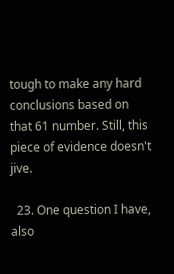tough to make any hard conclusions based on that 61 number. Still, this piece of evidence doesn't jive.

  23. One question I have, also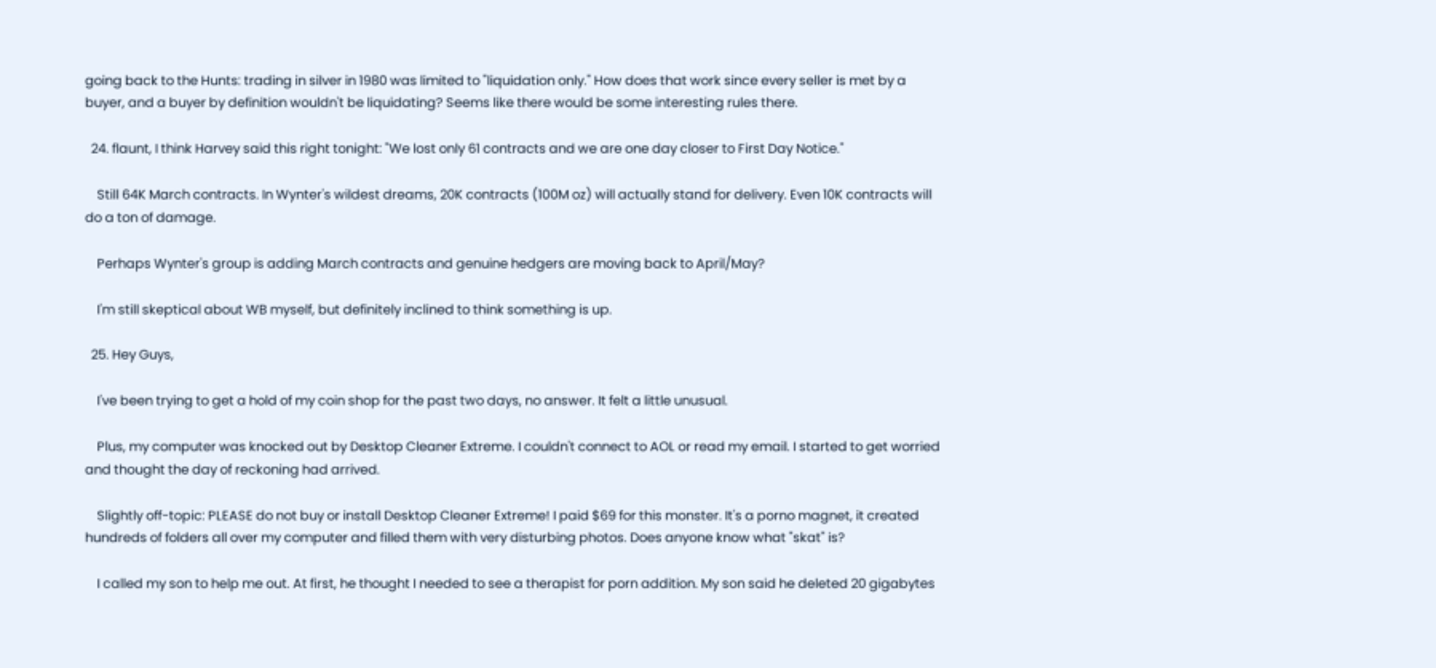going back to the Hunts: trading in silver in 1980 was limited to "liquidation only." How does that work since every seller is met by a buyer, and a buyer by definition wouldn't be liquidating? Seems like there would be some interesting rules there.

  24. flaunt, I think Harvey said this right tonight: "We lost only 61 contracts and we are one day closer to First Day Notice."

    Still 64K March contracts. In Wynter's wildest dreams, 20K contracts (100M oz) will actually stand for delivery. Even 10K contracts will do a ton of damage.

    Perhaps Wynter's group is adding March contracts and genuine hedgers are moving back to April/May?

    I'm still skeptical about WB myself, but definitely inclined to think something is up.

  25. Hey Guys,

    I've been trying to get a hold of my coin shop for the past two days, no answer. It felt a little unusual.

    Plus, my computer was knocked out by Desktop Cleaner Extreme. I couldn't connect to AOL or read my email. I started to get worried and thought the day of reckoning had arrived.

    Slightly off-topic: PLEASE do not buy or install Desktop Cleaner Extreme! I paid $69 for this monster. It's a porno magnet, it created hundreds of folders all over my computer and filled them with very disturbing photos. Does anyone know what "skat" is?

    I called my son to help me out. At first, he thought I needed to see a therapist for porn addition. My son said he deleted 20 gigabytes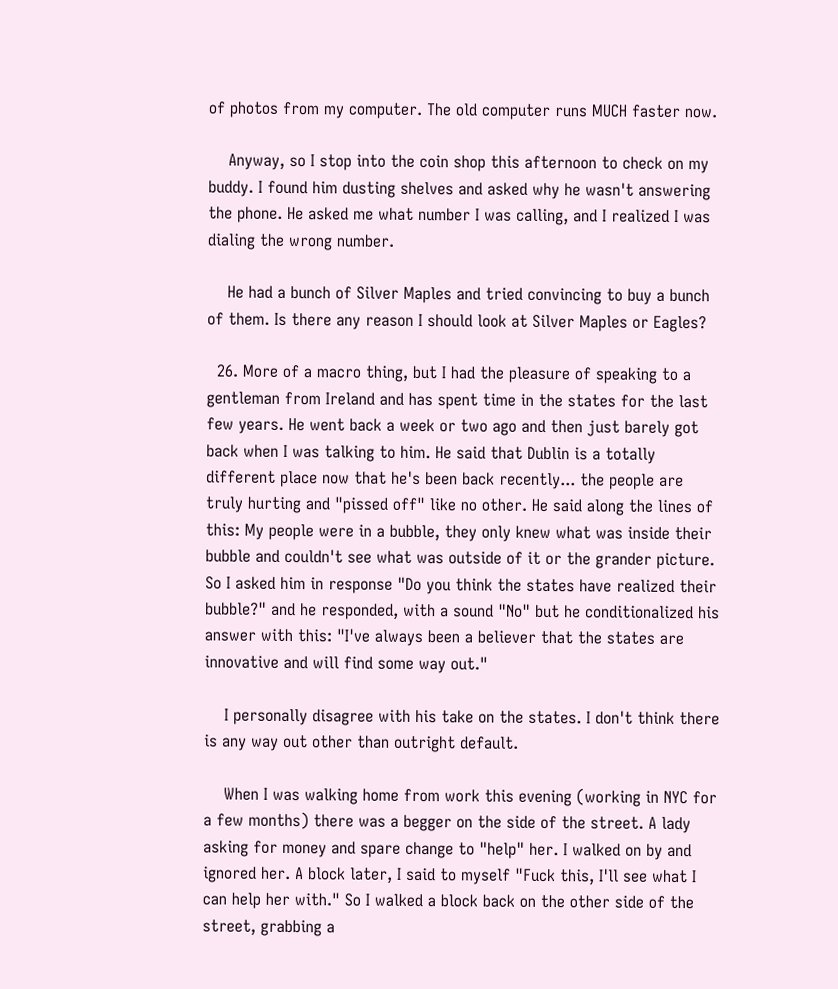of photos from my computer. The old computer runs MUCH faster now.

    Anyway, so I stop into the coin shop this afternoon to check on my buddy. I found him dusting shelves and asked why he wasn't answering the phone. He asked me what number I was calling, and I realized I was dialing the wrong number.

    He had a bunch of Silver Maples and tried convincing to buy a bunch of them. Is there any reason I should look at Silver Maples or Eagles?

  26. More of a macro thing, but I had the pleasure of speaking to a gentleman from Ireland and has spent time in the states for the last few years. He went back a week or two ago and then just barely got back when I was talking to him. He said that Dublin is a totally different place now that he's been back recently... the people are truly hurting and "pissed off" like no other. He said along the lines of this: My people were in a bubble, they only knew what was inside their bubble and couldn't see what was outside of it or the grander picture. So I asked him in response "Do you think the states have realized their bubble?" and he responded, with a sound "No" but he conditionalized his answer with this: "I've always been a believer that the states are innovative and will find some way out."

    I personally disagree with his take on the states. I don't think there is any way out other than outright default.

    When I was walking home from work this evening (working in NYC for a few months) there was a begger on the side of the street. A lady asking for money and spare change to "help" her. I walked on by and ignored her. A block later, I said to myself "Fuck this, I'll see what I can help her with." So I walked a block back on the other side of the street, grabbing a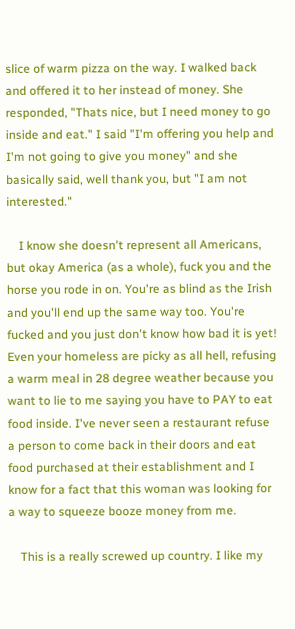slice of warm pizza on the way. I walked back and offered it to her instead of money. She responded, "Thats nice, but I need money to go inside and eat." I said "I'm offering you help and I'm not going to give you money" and she basically said, well thank you, but "I am not interested."

    I know she doesn't represent all Americans, but okay America (as a whole), fuck you and the horse you rode in on. You're as blind as the Irish and you'll end up the same way too. You're fucked and you just don't know how bad it is yet! Even your homeless are picky as all hell, refusing a warm meal in 28 degree weather because you want to lie to me saying you have to PAY to eat food inside. I've never seen a restaurant refuse a person to come back in their doors and eat food purchased at their establishment and I know for a fact that this woman was looking for a way to squeeze booze money from me.

    This is a really screwed up country. I like my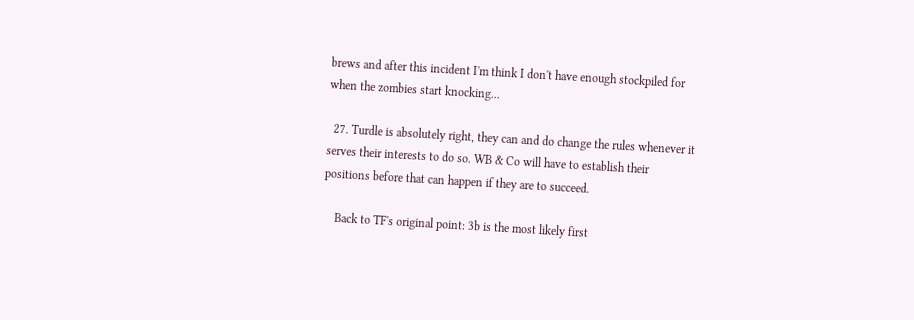brews and after this incident I'm think I don't have enough stockpiled for when the zombies start knocking...

  27. Turdle is absolutely right, they can and do change the rules whenever it serves their interests to do so. WB & Co will have to establish their positions before that can happen if they are to succeed.

    Back to TF's original point: 3b is the most likely first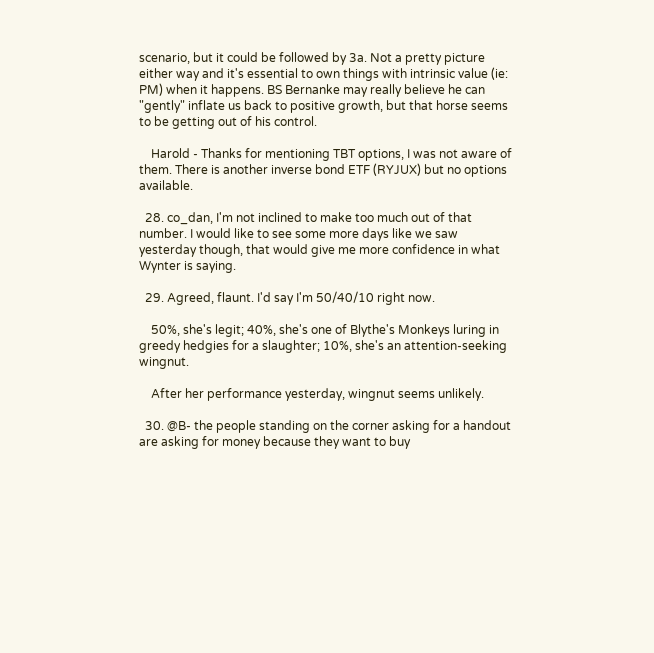scenario, but it could be followed by 3a. Not a pretty picture either way and it's essential to own things with intrinsic value (ie: PM) when it happens. BS Bernanke may really believe he can "gently" inflate us back to positive growth, but that horse seems to be getting out of his control.

    Harold - Thanks for mentioning TBT options, I was not aware of them. There is another inverse bond ETF (RYJUX) but no options available.

  28. co_dan, I'm not inclined to make too much out of that number. I would like to see some more days like we saw yesterday though, that would give me more confidence in what Wynter is saying.

  29. Agreed, flaunt. I'd say I'm 50/40/10 right now.

    50%, she's legit; 40%, she's one of Blythe's Monkeys luring in greedy hedgies for a slaughter; 10%, she's an attention-seeking wingnut.

    After her performance yesterday, wingnut seems unlikely.

  30. @B- the people standing on the corner asking for a handout are asking for money because they want to buy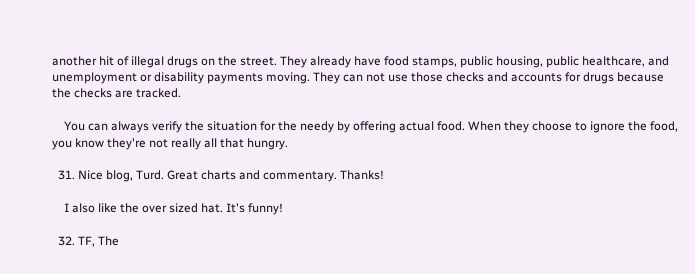another hit of illegal drugs on the street. They already have food stamps, public housing, public healthcare, and unemployment or disability payments moving. They can not use those checks and accounts for drugs because the checks are tracked.

    You can always verify the situation for the needy by offering actual food. When they choose to ignore the food, you know they're not really all that hungry.

  31. Nice blog, Turd. Great charts and commentary. Thanks!

    I also like the over sized hat. It's funny!

  32. TF, The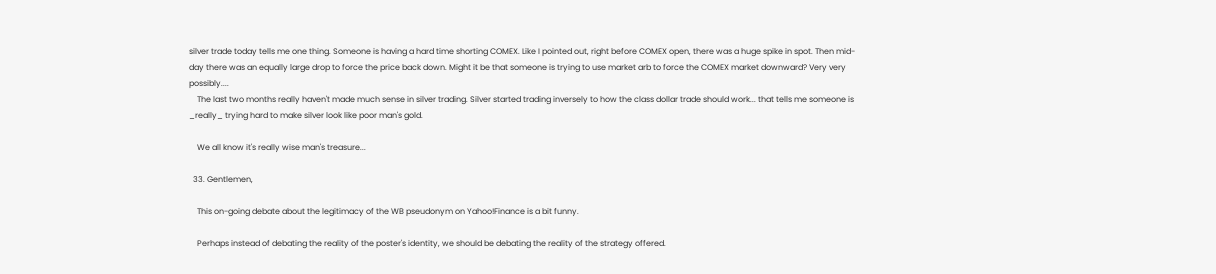silver trade today tells me one thing. Someone is having a hard time shorting COMEX. Like I pointed out, right before COMEX open, there was a huge spike in spot. Then mid-day there was an equally large drop to force the price back down. Might it be that someone is trying to use market arb to force the COMEX market downward? Very very possibly....
    The last two months really haven't made much sense in silver trading. Silver started trading inversely to how the class dollar trade should work... that tells me someone is _really_ trying hard to make silver look like poor man's gold.

    We all know it's really wise man's treasure...

  33. Gentlemen,

    This on-going debate about the legitimacy of the WB pseudonym on Yahoo!Finance is a bit funny.

    Perhaps instead of debating the reality of the poster's identity, we should be debating the reality of the strategy offered.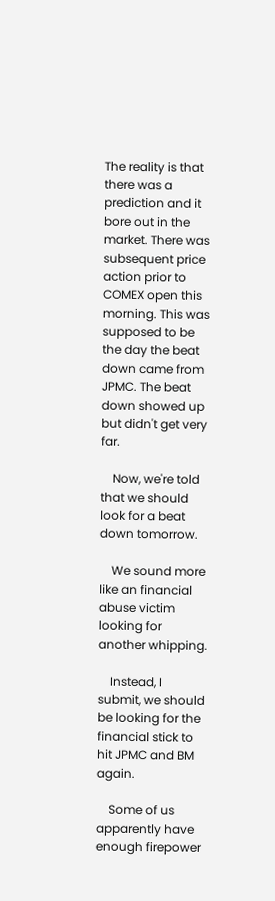The reality is that there was a prediction and it bore out in the market. There was subsequent price action prior to COMEX open this morning. This was supposed to be the day the beat down came from JPMC. The beat down showed up but didn't get very far.

    Now, we're told that we should look for a beat down tomorrow.

    We sound more like an financial abuse victim looking for another whipping.

    Instead, I submit, we should be looking for the financial stick to hit JPMC and BM again.

    Some of us apparently have enough firepower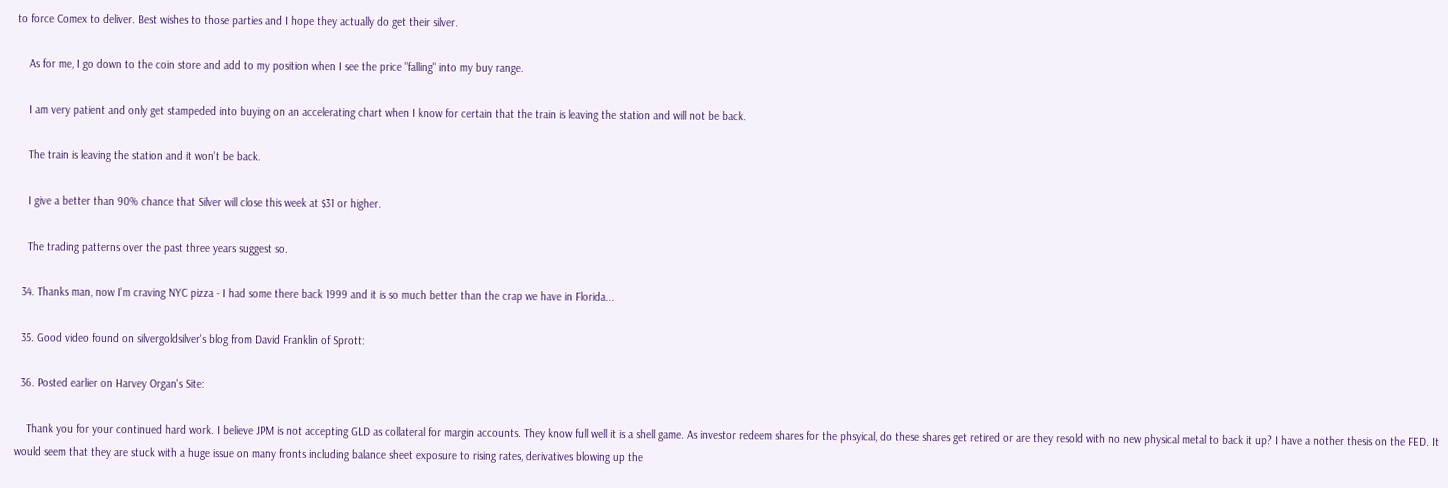to force Comex to deliver. Best wishes to those parties and I hope they actually do get their silver.

    As for me, I go down to the coin store and add to my position when I see the price "falling" into my buy range.

    I am very patient and only get stampeded into buying on an accelerating chart when I know for certain that the train is leaving the station and will not be back.

    The train is leaving the station and it won't be back.

    I give a better than 90% chance that Silver will close this week at $31 or higher.

    The trading patterns over the past three years suggest so.

  34. Thanks man, now I'm craving NYC pizza - I had some there back 1999 and it is so much better than the crap we have in Florida...

  35. Good video found on silvergoldsilver's blog from David Franklin of Sprott:

  36. Posted earlier on Harvey Organ's Site:

    Thank you for your continued hard work. I believe JPM is not accepting GLD as collateral for margin accounts. They know full well it is a shell game. As investor redeem shares for the phsyical, do these shares get retired or are they resold with no new physical metal to back it up? I have a nother thesis on the FED. It would seem that they are stuck with a huge issue on many fronts including balance sheet exposure to rising rates, derivatives blowing up the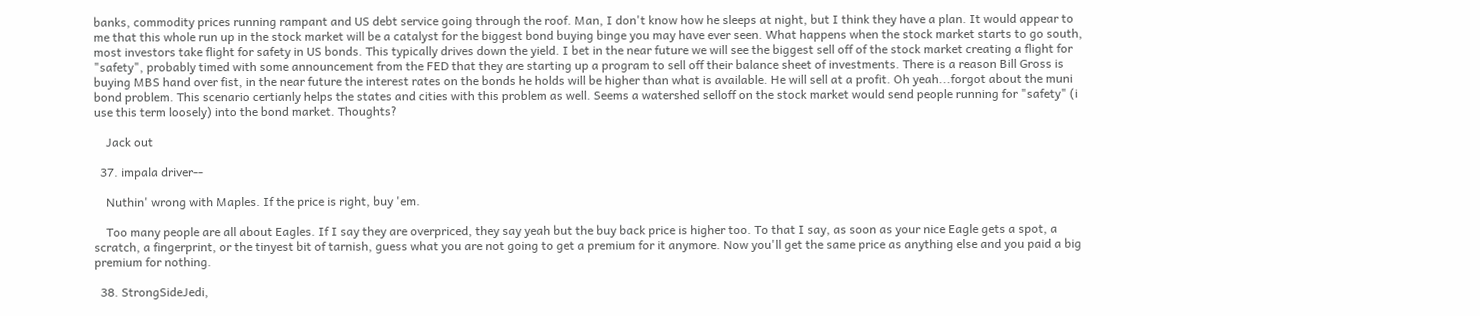banks, commodity prices running rampant and US debt service going through the roof. Man, I don't know how he sleeps at night, but I think they have a plan. It would appear to me that this whole run up in the stock market will be a catalyst for the biggest bond buying binge you may have ever seen. What happens when the stock market starts to go south, most investors take flight for safety in US bonds. This typically drives down the yield. I bet in the near future we will see the biggest sell off of the stock market creating a flight for "safety", probably timed with some announcement from the FED that they are starting up a program to sell off their balance sheet of investments. There is a reason Bill Gross is buying MBS hand over fist, in the near future the interest rates on the bonds he holds will be higher than what is available. He will sell at a profit. Oh yeah...forgot about the muni bond problem. This scenario certianly helps the states and cities with this problem as well. Seems a watershed selloff on the stock market would send people running for "safety" (i use this term loosely) into the bond market. Thoughts?

    Jack out

  37. impala driver--

    Nuthin' wrong with Maples. If the price is right, buy 'em.

    Too many people are all about Eagles. If I say they are overpriced, they say yeah but the buy back price is higher too. To that I say, as soon as your nice Eagle gets a spot, a scratch, a fingerprint, or the tinyest bit of tarnish, guess what you are not going to get a premium for it anymore. Now you'll get the same price as anything else and you paid a big premium for nothing.

  38. StrongSideJedi,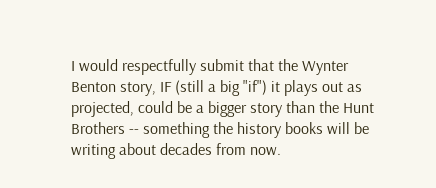I would respectfully submit that the Wynter Benton story, IF (still a big "if") it plays out as projected, could be a bigger story than the Hunt Brothers -- something the history books will be writing about decades from now.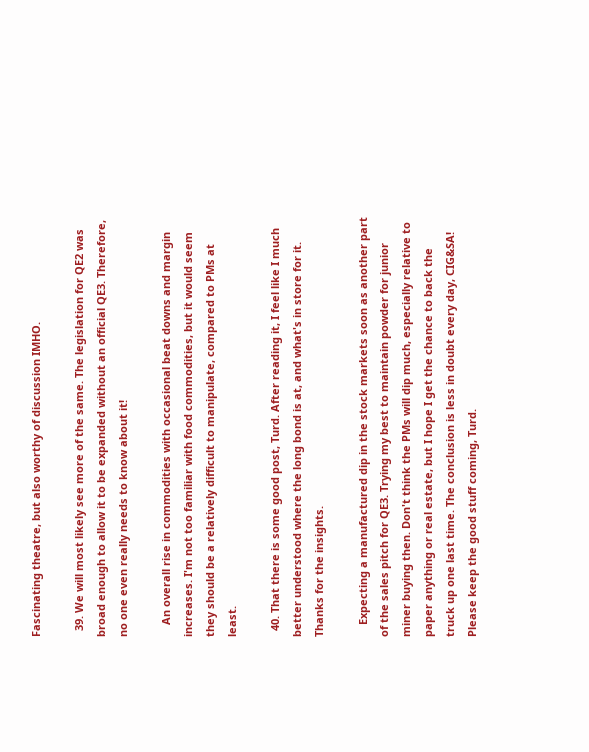Fascinating theatre, but also worthy of discussion IMHO.

  39. We will most likely see more of the same. The legislation for QE2 was broad enough to allow it to be expanded without an official QE3. Therefore, no one even really needs to know about it!

    An overall rise in commodities with occasional beat downs and margin increases. I'm not too familiar with food commodities, but it would seem they should be a relatively difficult to manipulate, compared to PMs at least.

  40. That there is some good post, Turd. After reading it, I feel like I much better understood where the long bond is at, and what's in store for it. Thanks for the insights.

    Expecting a manufactured dip in the stock markets soon as another part of the sales pitch for QE3. Trying my best to maintain powder for junior miner buying then. Don't think the PMs will dip much, especially relative to paper anything or real estate, but I hope I get the chance to back the truck up one last time. The conclusion is less in doubt every day, CIG&SA! Please keep the good stuff coming, Turd.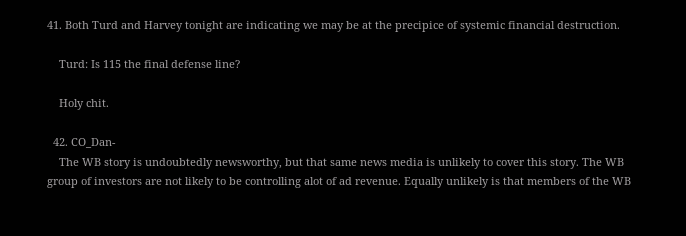41. Both Turd and Harvey tonight are indicating we may be at the precipice of systemic financial destruction.

    Turd: Is 115 the final defense line?

    Holy chit.

  42. CO_Dan-
    The WB story is undoubtedly newsworthy, but that same news media is unlikely to cover this story. The WB group of investors are not likely to be controlling alot of ad revenue. Equally unlikely is that members of the WB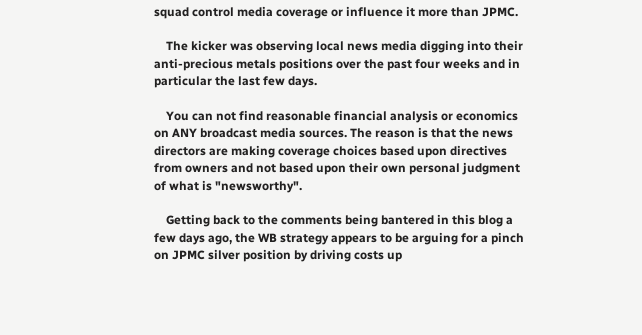squad control media coverage or influence it more than JPMC.

    The kicker was observing local news media digging into their anti-precious metals positions over the past four weeks and in particular the last few days.

    You can not find reasonable financial analysis or economics on ANY broadcast media sources. The reason is that the news directors are making coverage choices based upon directives from owners and not based upon their own personal judgment of what is "newsworthy".

    Getting back to the comments being bantered in this blog a few days ago, the WB strategy appears to be arguing for a pinch on JPMC silver position by driving costs up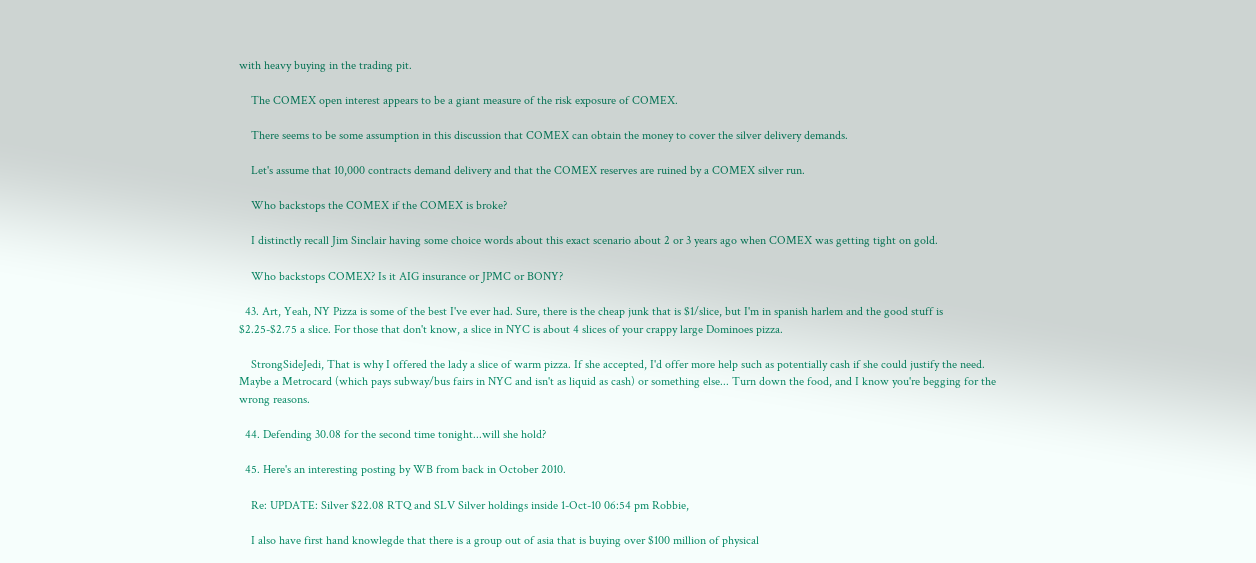with heavy buying in the trading pit.

    The COMEX open interest appears to be a giant measure of the risk exposure of COMEX.

    There seems to be some assumption in this discussion that COMEX can obtain the money to cover the silver delivery demands.

    Let's assume that 10,000 contracts demand delivery and that the COMEX reserves are ruined by a COMEX silver run.

    Who backstops the COMEX if the COMEX is broke?

    I distinctly recall Jim Sinclair having some choice words about this exact scenario about 2 or 3 years ago when COMEX was getting tight on gold.

    Who backstops COMEX? Is it AIG insurance or JPMC or BONY?

  43. Art, Yeah, NY Pizza is some of the best I've ever had. Sure, there is the cheap junk that is $1/slice, but I'm in spanish harlem and the good stuff is $2.25-$2.75 a slice. For those that don't know, a slice in NYC is about 4 slices of your crappy large Dominoes pizza.

    StrongSideJedi, That is why I offered the lady a slice of warm pizza. If she accepted, I'd offer more help such as potentially cash if she could justify the need. Maybe a Metrocard (which pays subway/bus fairs in NYC and isn't as liquid as cash) or something else... Turn down the food, and I know you're begging for the wrong reasons.

  44. Defending 30.08 for the second time tonight...will she hold?

  45. Here's an interesting posting by WB from back in October 2010.

    Re: UPDATE: Silver $22.08 RTQ and SLV Silver holdings inside 1-Oct-10 06:54 pm Robbie,

    I also have first hand knowlegde that there is a group out of asia that is buying over $100 million of physical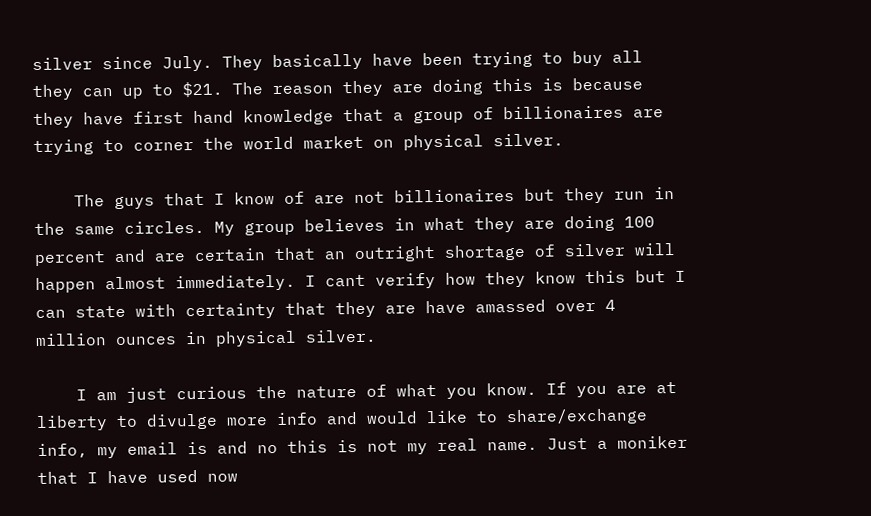silver since July. They basically have been trying to buy all they can up to $21. The reason they are doing this is because they have first hand knowledge that a group of billionaires are trying to corner the world market on physical silver.

    The guys that I know of are not billionaires but they run in the same circles. My group believes in what they are doing 100 percent and are certain that an outright shortage of silver will happen almost immediately. I cant verify how they know this but I can state with certainty that they are have amassed over 4 million ounces in physical silver.

    I am just curious the nature of what you know. If you are at liberty to divulge more info and would like to share/exchange info, my email is and no this is not my real name. Just a moniker that I have used now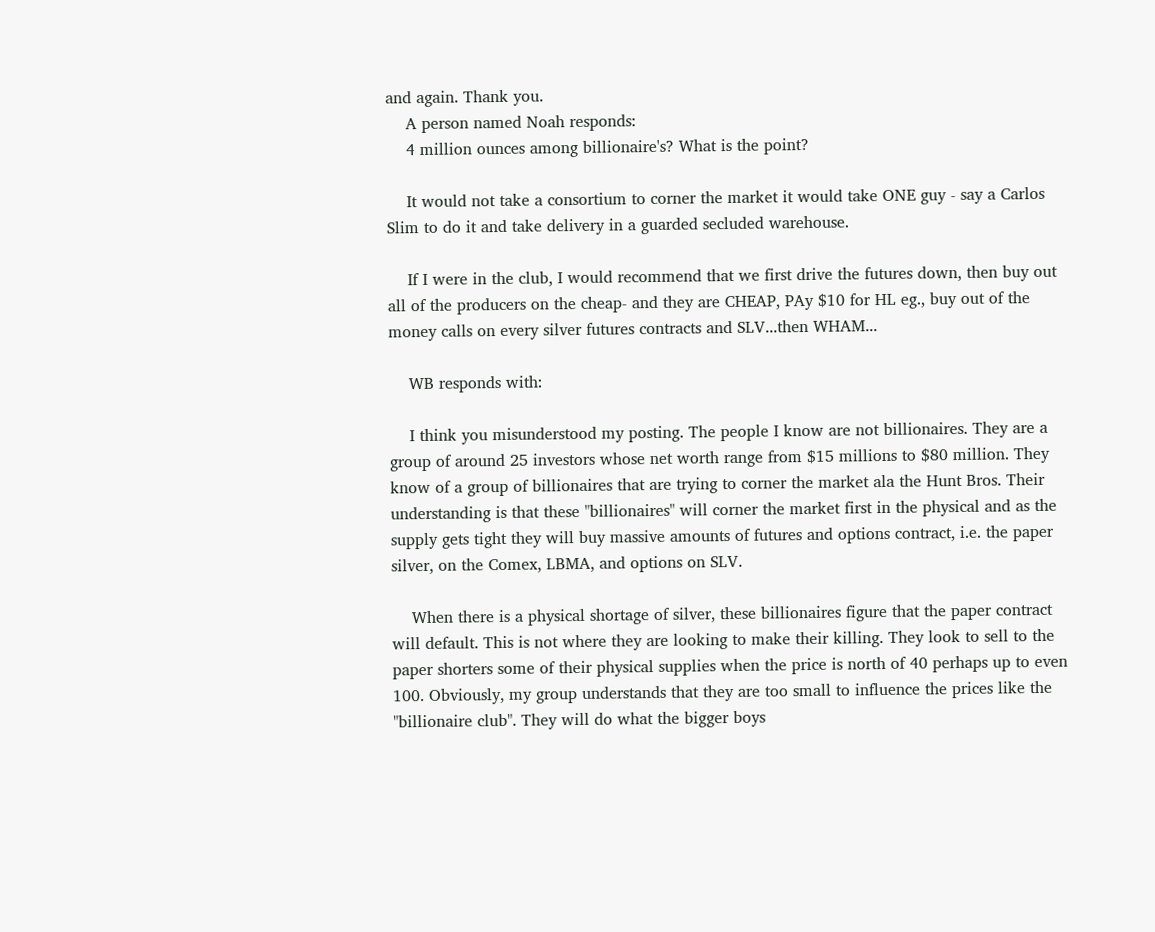and again. Thank you.
    A person named Noah responds:
    4 million ounces among billionaire's? What is the point?

    It would not take a consortium to corner the market it would take ONE guy - say a Carlos Slim to do it and take delivery in a guarded secluded warehouse.

    If I were in the club, I would recommend that we first drive the futures down, then buy out all of the producers on the cheap- and they are CHEAP, PAy $10 for HL eg., buy out of the money calls on every silver futures contracts and SLV...then WHAM...

    WB responds with:

    I think you misunderstood my posting. The people I know are not billionaires. They are a group of around 25 investors whose net worth range from $15 millions to $80 million. They know of a group of billionaires that are trying to corner the market ala the Hunt Bros. Their understanding is that these "billionaires" will corner the market first in the physical and as the supply gets tight they will buy massive amounts of futures and options contract, i.e. the paper silver, on the Comex, LBMA, and options on SLV.

    When there is a physical shortage of silver, these billionaires figure that the paper contract will default. This is not where they are looking to make their killing. They look to sell to the paper shorters some of their physical supplies when the price is north of 40 perhaps up to even 100. Obviously, my group understands that they are too small to influence the prices like the "billionaire club". They will do what the bigger boys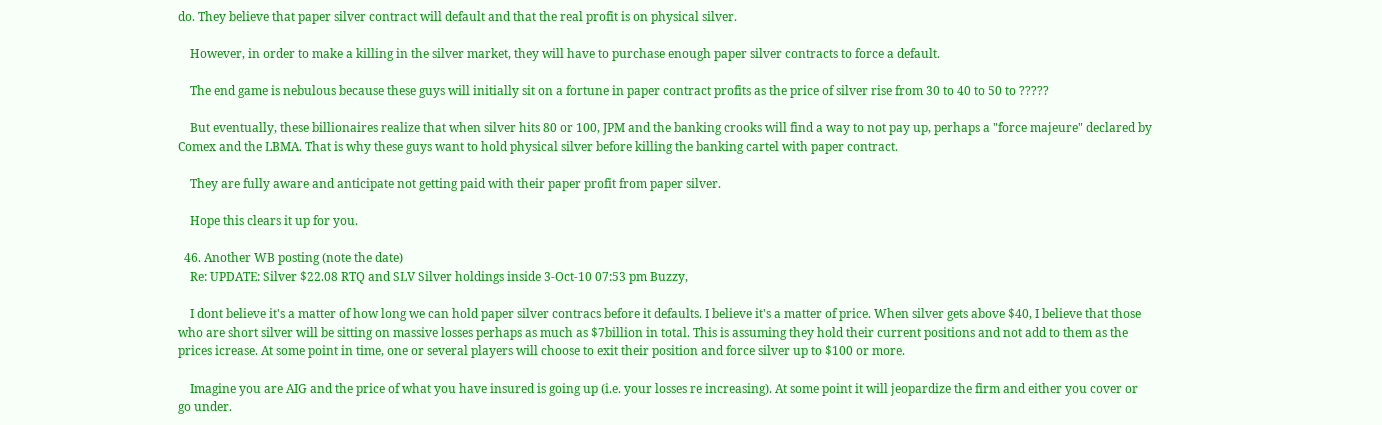do. They believe that paper silver contract will default and that the real profit is on physical silver.

    However, in order to make a killing in the silver market, they will have to purchase enough paper silver contracts to force a default.

    The end game is nebulous because these guys will initially sit on a fortune in paper contract profits as the price of silver rise from 30 to 40 to 50 to ?????

    But eventually, these billionaires realize that when silver hits 80 or 100, JPM and the banking crooks will find a way to not pay up, perhaps a "force majeure" declared by Comex and the LBMA. That is why these guys want to hold physical silver before killing the banking cartel with paper contract.

    They are fully aware and anticipate not getting paid with their paper profit from paper silver.

    Hope this clears it up for you.

  46. Another WB posting (note the date)
    Re: UPDATE: Silver $22.08 RTQ and SLV Silver holdings inside 3-Oct-10 07:53 pm Buzzy,

    I dont believe it's a matter of how long we can hold paper silver contracs before it defaults. I believe it's a matter of price. When silver gets above $40, I believe that those who are short silver will be sitting on massive losses perhaps as much as $7billion in total. This is assuming they hold their current positions and not add to them as the prices icrease. At some point in time, one or several players will choose to exit their position and force silver up to $100 or more.

    Imagine you are AIG and the price of what you have insured is going up (i.e. your losses re increasing). At some point it will jeopardize the firm and either you cover or go under.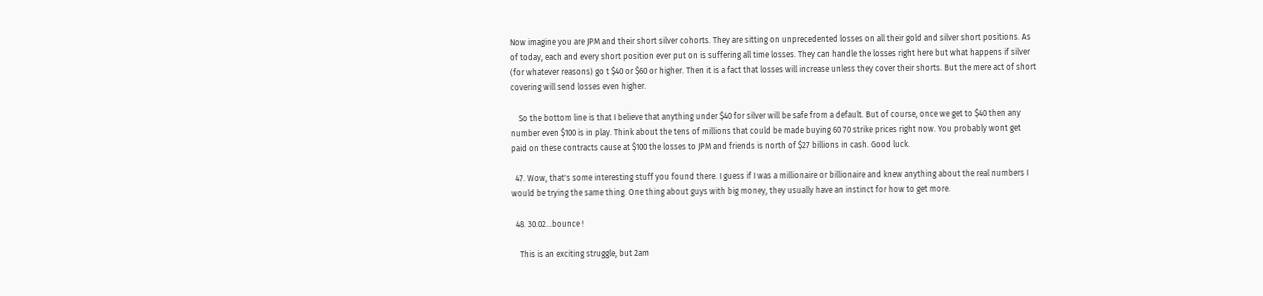Now imagine you are JPM and their short silver cohorts. They are sitting on unprecedented losses on all their gold and silver short positions. As of today, each and every short position ever put on is suffering all time losses. They can handle the losses right here but what happens if silver (for whatever reasons) go t $40 or $60 or higher. Then it is a fact that losses will increase unless they cover their shorts. But the mere act of short covering will send losses even higher.

    So the bottom line is that I believe that anything under $40 for silver will be safe from a default. But of course, once we get to $40 then any number even $100 is in play. Think about the tens of millions that could be made buying 60 70 strike prices right now. You probably wont get paid on these contracts cause at $100 the losses to JPM and friends is north of $27 billions in cash. Good luck.

  47. Wow, that's some interesting stuff you found there. I guess if I was a millionaire or billionaire and knew anything about the real numbers I would be trying the same thing. One thing about guys with big money, they usually have an instinct for how to get more.

  48. 30.02...bounce !

    This is an exciting struggle, but 2am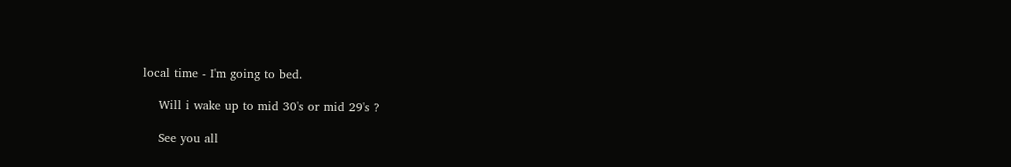local time - I'm going to bed.

    Will i wake up to mid 30's or mid 29's ?

    See you all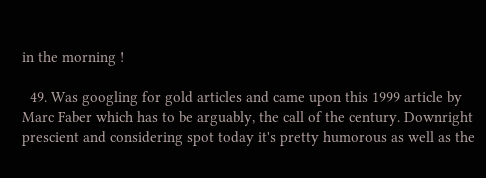in the morning !

  49. Was googling for gold articles and came upon this 1999 article by Marc Faber which has to be arguably, the call of the century. Downright prescient and considering spot today it's pretty humorous as well as the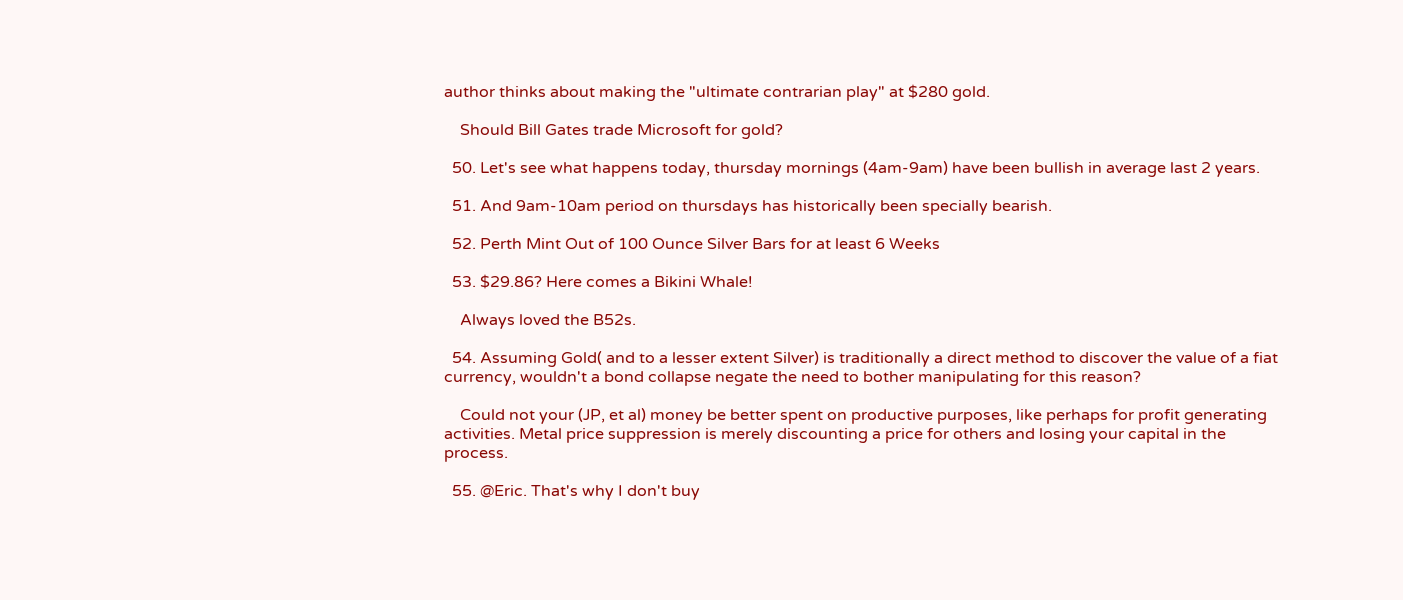author thinks about making the "ultimate contrarian play" at $280 gold.

    Should Bill Gates trade Microsoft for gold?

  50. Let's see what happens today, thursday mornings (4am-9am) have been bullish in average last 2 years.

  51. And 9am-10am period on thursdays has historically been specially bearish.

  52. Perth Mint Out of 100 Ounce Silver Bars for at least 6 Weeks

  53. $29.86? Here comes a Bikini Whale!

    Always loved the B52s.

  54. Assuming Gold( and to a lesser extent Silver) is traditionally a direct method to discover the value of a fiat currency, wouldn't a bond collapse negate the need to bother manipulating for this reason?

    Could not your (JP, et al) money be better spent on productive purposes, like perhaps for profit generating activities. Metal price suppression is merely discounting a price for others and losing your capital in the process.

  55. @Eric. That's why I don't buy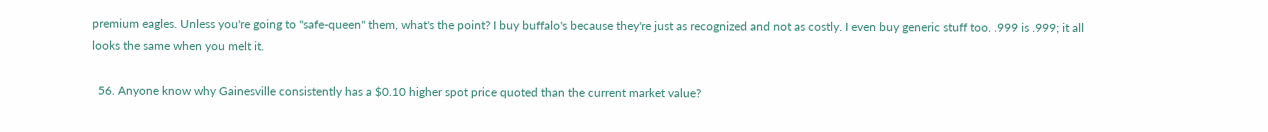premium eagles. Unless you're going to "safe-queen" them, what's the point? I buy buffalo's because they're just as recognized and not as costly. I even buy generic stuff too. .999 is .999; it all looks the same when you melt it.

  56. Anyone know why Gainesville consistently has a $0.10 higher spot price quoted than the current market value?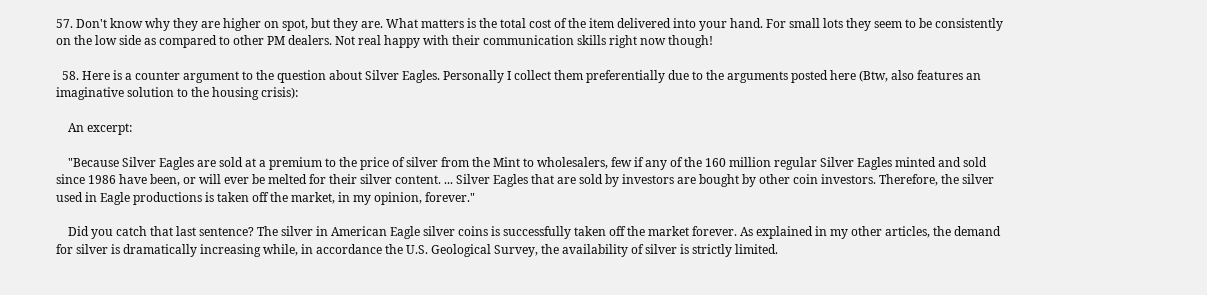57. Don't know why they are higher on spot, but they are. What matters is the total cost of the item delivered into your hand. For small lots they seem to be consistently on the low side as compared to other PM dealers. Not real happy with their communication skills right now though!

  58. Here is a counter argument to the question about Silver Eagles. Personally I collect them preferentially due to the arguments posted here (Btw, also features an imaginative solution to the housing crisis):

    An excerpt:

    "Because Silver Eagles are sold at a premium to the price of silver from the Mint to wholesalers, few if any of the 160 million regular Silver Eagles minted and sold since 1986 have been, or will ever be melted for their silver content. ... Silver Eagles that are sold by investors are bought by other coin investors. Therefore, the silver used in Eagle productions is taken off the market, in my opinion, forever."

    Did you catch that last sentence? The silver in American Eagle silver coins is successfully taken off the market forever. As explained in my other articles, the demand for silver is dramatically increasing while, in accordance the U.S. Geological Survey, the availability of silver is strictly limited.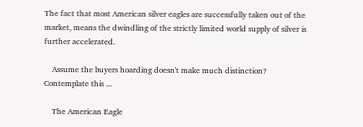The fact that most American silver eagles are successfully taken out of the market, means the dwindling of the strictly limited world supply of silver is further accelerated.

    Assume the buyers hoarding doesn't make much distinction? Contemplate this ...

    The American Eagle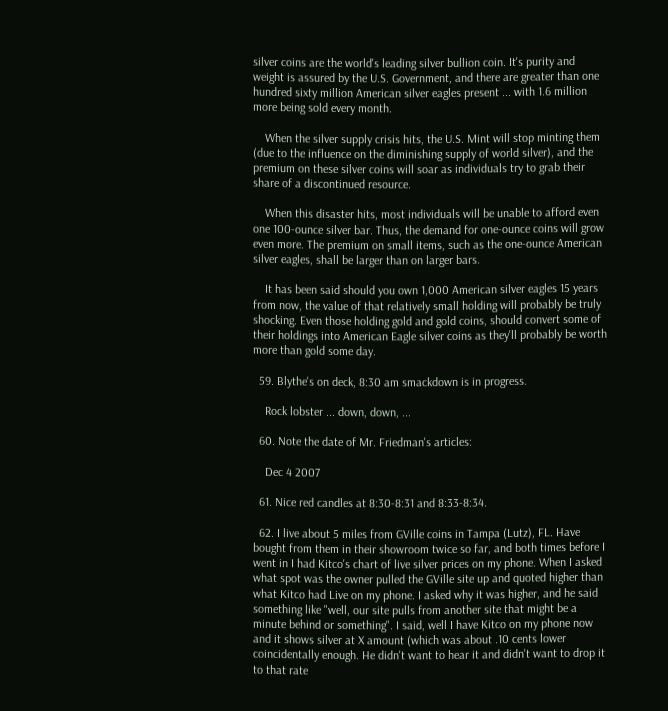silver coins are the world's leading silver bullion coin. It's purity and weight is assured by the U.S. Government, and there are greater than one hundred sixty million American silver eagles present ... with 1.6 million more being sold every month.

    When the silver supply crisis hits, the U.S. Mint will stop minting them (due to the influence on the diminishing supply of world silver), and the premium on these silver coins will soar as individuals try to grab their share of a discontinued resource.

    When this disaster hits, most individuals will be unable to afford even one 100-ounce silver bar. Thus, the demand for one-ounce coins will grow even more. The premium on small items, such as the one-ounce American silver eagles, shall be larger than on larger bars.

    It has been said should you own 1,000 American silver eagles 15 years from now, the value of that relatively small holding will probably be truly shocking. Even those holding gold and gold coins, should convert some of their holdings into American Eagle silver coins as they'll probably be worth more than gold some day.

  59. Blythe's on deck, 8:30 am smackdown is in progress.

    Rock lobster ... down, down, ...

  60. Note the date of Mr. Friedman's articles:

    Dec 4 2007

  61. Nice red candles at 8:30-8:31 and 8:33-8:34.

  62. I live about 5 miles from GVille coins in Tampa (Lutz), FL. Have bought from them in their showroom twice so far, and both times before I went in I had Kitco's chart of live silver prices on my phone. When I asked what spot was the owner pulled the GVille site up and quoted higher than what Kitco had Live on my phone. I asked why it was higher, and he said something like "well, our site pulls from another site that might be a minute behind or something". I said, well I have Kitco on my phone now and it shows silver at X amount (which was about .10 cents lower coincidentally enough. He didn't want to hear it and didn't want to drop it to that rate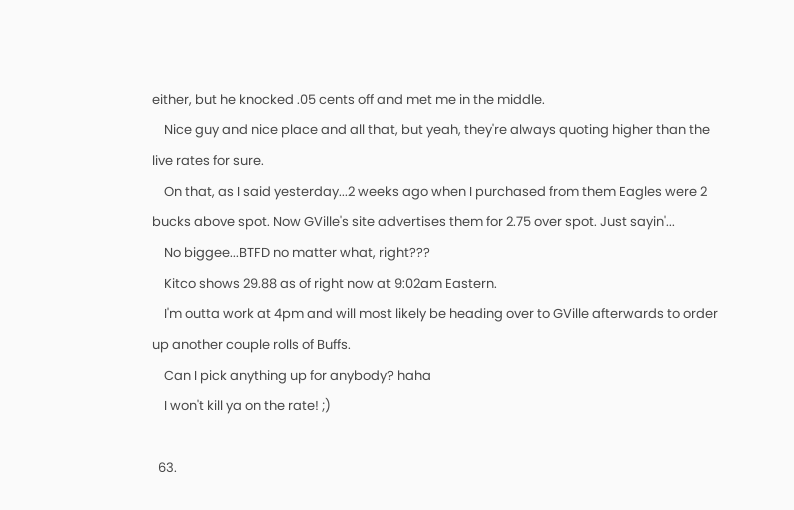either, but he knocked .05 cents off and met me in the middle.
    Nice guy and nice place and all that, but yeah, they're always quoting higher than the live rates for sure.
    On that, as I said yesterday...2 weeks ago when I purchased from them Eagles were 2 bucks above spot. Now GVille's site advertises them for 2.75 over spot. Just sayin'...
    No biggee...BTFD no matter what, right???
    Kitco shows 29.88 as of right now at 9:02am Eastern.
    I'm outta work at 4pm and will most likely be heading over to GVille afterwards to order up another couple rolls of Buffs.
    Can I pick anything up for anybody? haha
    I won't kill ya on the rate! ;)

  63.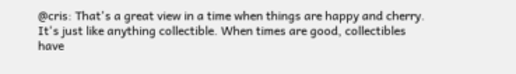@cris: That's a great view in a time when things are happy and cherry. It's just like anything collectible. When times are good, collectibles have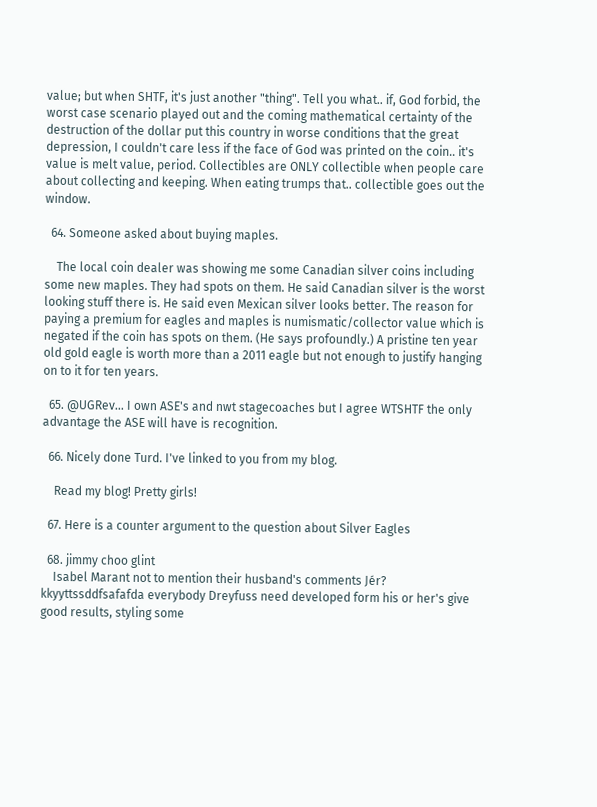value; but when SHTF, it's just another "thing". Tell you what.. if, God forbid, the worst case scenario played out and the coming mathematical certainty of the destruction of the dollar put this country in worse conditions that the great depression, I couldn't care less if the face of God was printed on the coin.. it's value is melt value, period. Collectibles are ONLY collectible when people care about collecting and keeping. When eating trumps that.. collectible goes out the window.

  64. Someone asked about buying maples.

    The local coin dealer was showing me some Canadian silver coins including some new maples. They had spots on them. He said Canadian silver is the worst looking stuff there is. He said even Mexican silver looks better. The reason for paying a premium for eagles and maples is numismatic/collector value which is negated if the coin has spots on them. (He says profoundly.) A pristine ten year old gold eagle is worth more than a 2011 eagle but not enough to justify hanging on to it for ten years.

  65. @UGRev... I own ASE's and nwt stagecoaches but I agree WTSHTF the only advantage the ASE will have is recognition.

  66. Nicely done Turd. I've linked to you from my blog.

    Read my blog! Pretty girls!

  67. Here is a counter argument to the question about Silver Eagles

  68. jimmy choo glint
    Isabel Marant not to mention their husband's comments Jér? kkyyttssddfsafafda everybody Dreyfuss need developed form his or her's give good results, styling some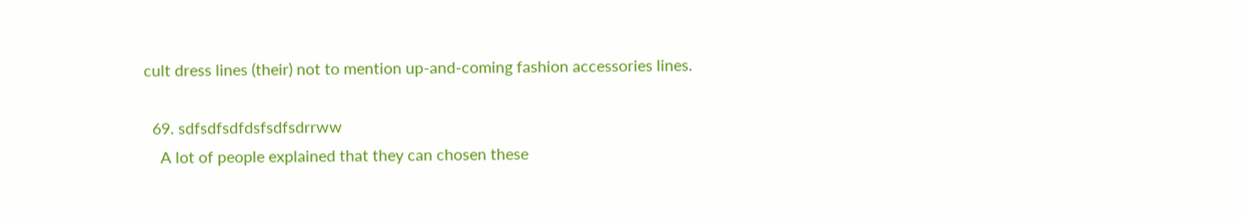cult dress lines (their) not to mention up-and-coming fashion accessories lines.

  69. sdfsdfsdfdsfsdfsdrrww
    A lot of people explained that they can chosen these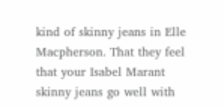kind of skinny jeans in Elle Macpherson. That they feel that your Isabel Marant skinny jeans go well with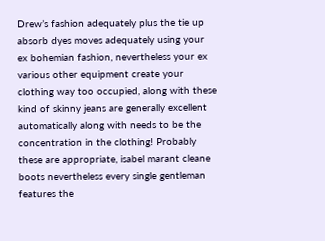Drew’s fashion adequately plus the tie up absorb dyes moves adequately using your ex bohemian fashion, nevertheless your ex various other equipment create your clothing way too occupied, along with these kind of skinny jeans are generally excellent automatically along with needs to be the concentration in the clothing! Probably these are appropriate, isabel marant cleane boots nevertheless every single gentleman features the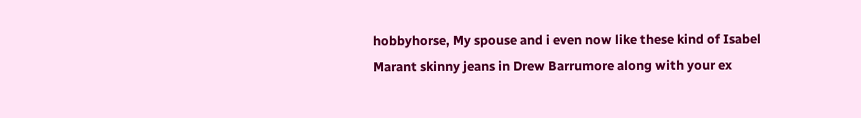hobbyhorse, My spouse and i even now like these kind of Isabel Marant skinny jeans in Drew Barrumore along with your ex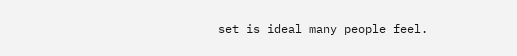set is ideal many people feel.